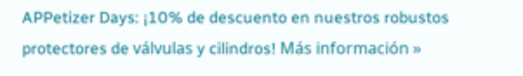APPetizer Days: ¡10% de descuento en nuestros robustos protectores de válvulas y cilindros! Más información »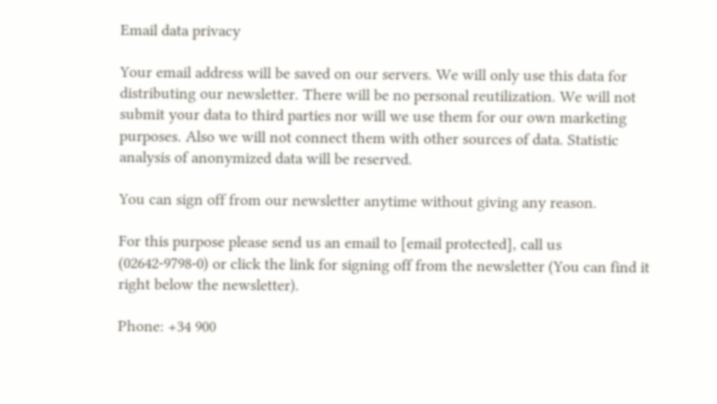Email data privacy

Your email address will be saved on our servers. We will only use this data for distributing our newsletter. There will be no personal reutilization. We will not submit your data to third parties nor will we use them for our own marketing purposes. Also we will not connect them with other sources of data. Statistic analysis of anonymized data will be reserved.

You can sign off from our newsletter anytime without giving any reason.

For this purpose please send us an email to [email protected], call us (02642-9798-0) or click the link for signing off from the newsletter (You can find it right below the newsletter).

Phone: +34 900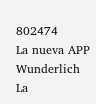802474
La nueva APP Wunderlich
La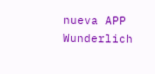nueva APP Wunderlich